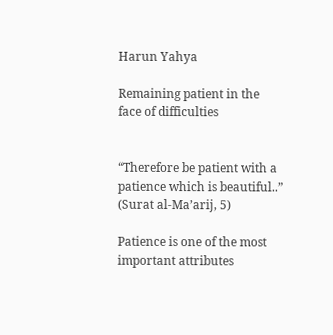Harun Yahya

Remaining patient in the face of difficulties


“Therefore be patient with a patience which is beautiful..”  (Surat al-Ma’arij, 5)

Patience is one of the most important attributes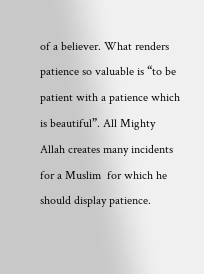of a believer. What renders patience so valuable is “to be  patient with a patience which is beautiful”. All Mighty Allah creates many incidents for a Muslim  for which he should display patience.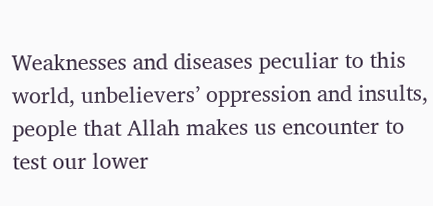Weaknesses and diseases peculiar to this world, unbelievers’ oppression and insults, people that Allah makes us encounter to test our lower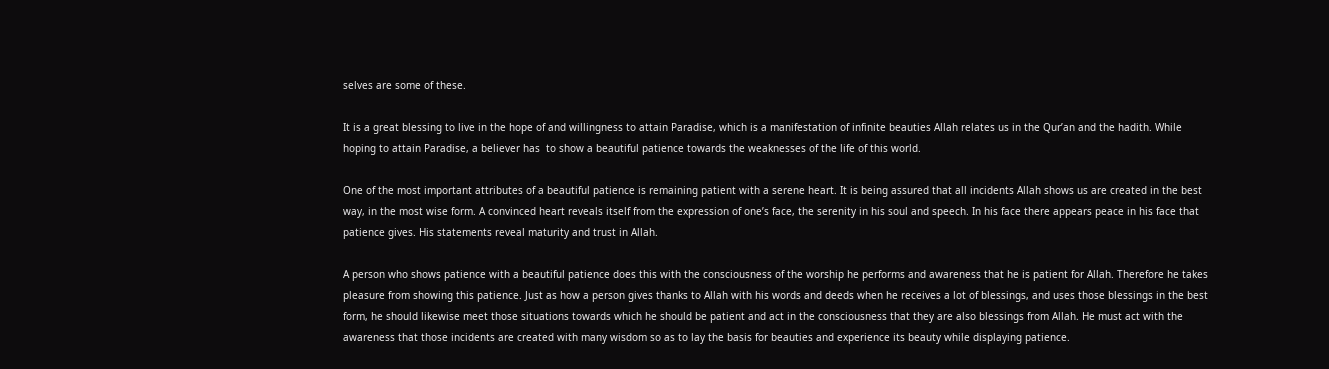selves are some of these.

It is a great blessing to live in the hope of and willingness to attain Paradise, which is a manifestation of infinite beauties Allah relates us in the Qur’an and the hadith. While hoping to attain Paradise, a believer has  to show a beautiful patience towards the weaknesses of the life of this world.

One of the most important attributes of a beautiful patience is remaining patient with a serene heart. It is being assured that all incidents Allah shows us are created in the best way, in the most wise form. A convinced heart reveals itself from the expression of one’s face, the serenity in his soul and speech. In his face there appears peace in his face that patience gives. His statements reveal maturity and trust in Allah.

A person who shows patience with a beautiful patience does this with the consciousness of the worship he performs and awareness that he is patient for Allah. Therefore he takes pleasure from showing this patience. Just as how a person gives thanks to Allah with his words and deeds when he receives a lot of blessings, and uses those blessings in the best form, he should likewise meet those situations towards which he should be patient and act in the consciousness that they are also blessings from Allah. He must act with the awareness that those incidents are created with many wisdom so as to lay the basis for beauties and experience its beauty while displaying patience.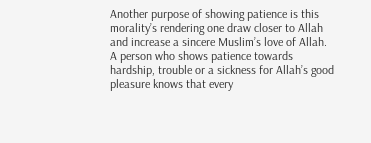Another purpose of showing patience is this morality’s rendering one draw closer to Allah and increase a sincere Muslim’s love of Allah. A person who shows patience towards hardship, trouble or a sickness for Allah’s good pleasure knows that every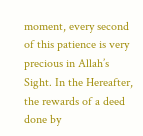moment, every second of this patience is very precious in Allah’s Sight. In the Hereafter, the rewards of a deed done by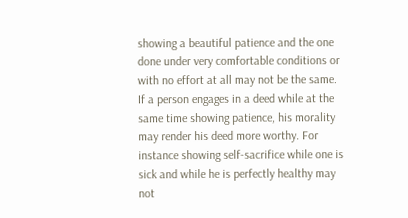showing a beautiful patience and the one done under very comfortable conditions or with no effort at all may not be the same. If a person engages in a deed while at the same time showing patience, his morality may render his deed more worthy. For instance showing self-sacrifice while one is sick and while he is perfectly healthy may not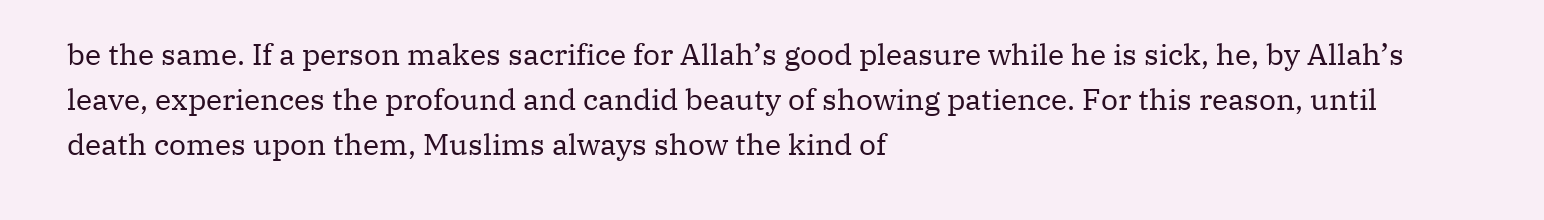be the same. If a person makes sacrifice for Allah’s good pleasure while he is sick, he, by Allah’s leave, experiences the profound and candid beauty of showing patience. For this reason, until death comes upon them, Muslims always show the kind of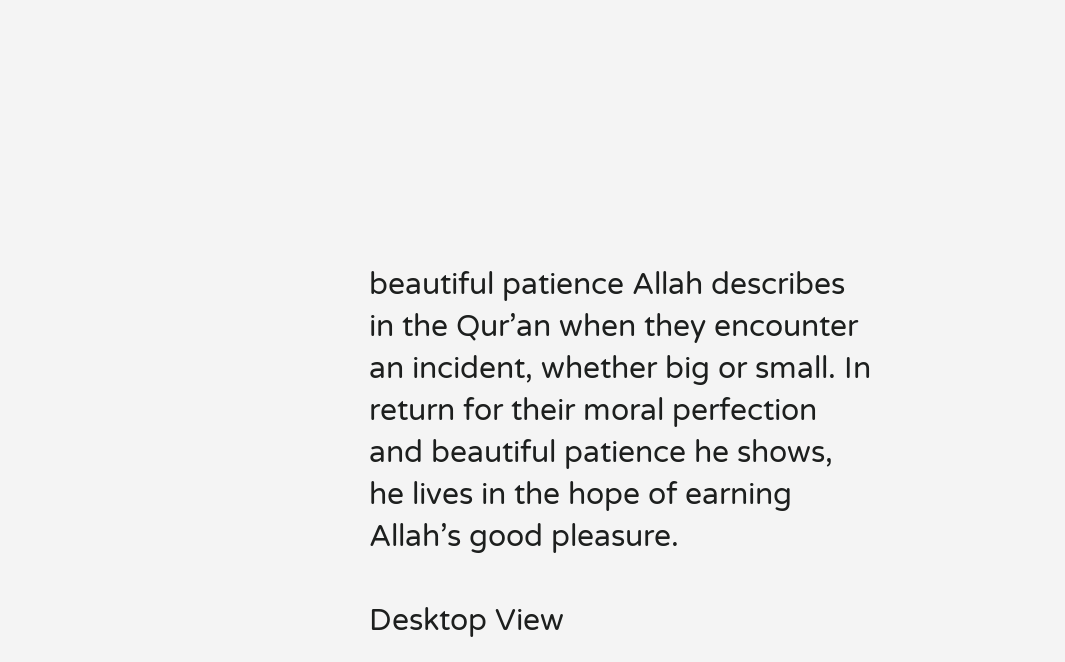beautiful patience Allah describes in the Qur’an when they encounter an incident, whether big or small. In return for their moral perfection and beautiful patience he shows, he lives in the hope of earning Allah’s good pleasure.

Desktop View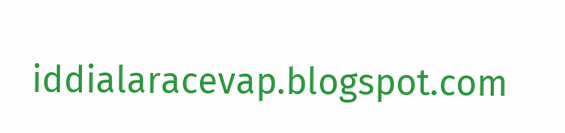iddialaracevap.blogspot.com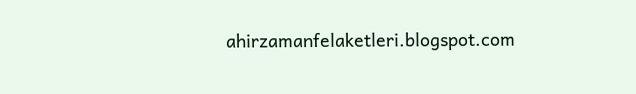ahirzamanfelaketleri.blogspot.com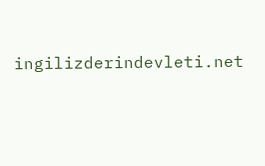ingilizderindevleti.net